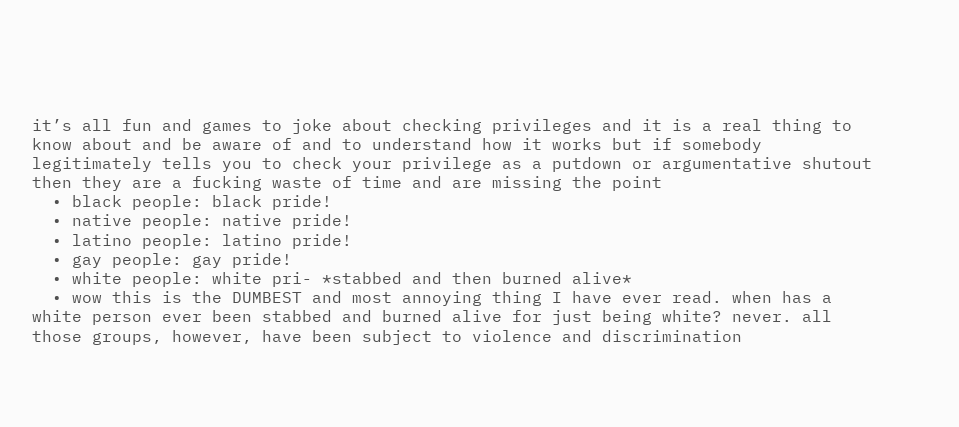it’s all fun and games to joke about checking privileges and it is a real thing to know about and be aware of and to understand how it works but if somebody legitimately tells you to check your privilege as a putdown or argumentative shutout then they are a fucking waste of time and are missing the point
  • black people: black pride!
  • native people: native pride!
  • latino people: latino pride!
  • gay people: gay pride!
  • white people: white pri- *stabbed and then burned alive*
  • wow this is the DUMBEST and most annoying thing I have ever read. when has a white person ever been stabbed and burned alive for just being white? never. all those groups, however, have been subject to violence and discrimination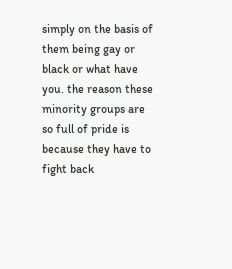simply on the basis of them being gay or black or what have you. the reason these minority groups are so full of pride is because they have to fight back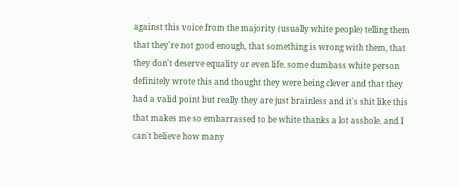against this voice from the majority (usually white people) telling them that they're not good enough, that something is wrong with them, that they don't deserve equality or even life. some dumbass white person definitely wrote this and thought they were being clever and that they had a valid point but really they are just brainless and it's shit like this that makes me so embarrassed to be white thanks a lot asshole. and I can't believe how many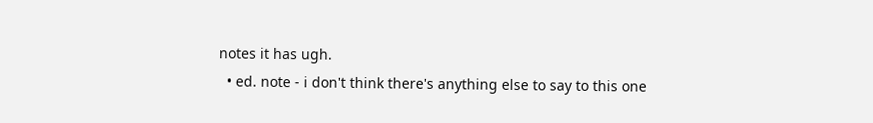notes it has ugh.
  • ed. note - i don't think there's anything else to say to this one